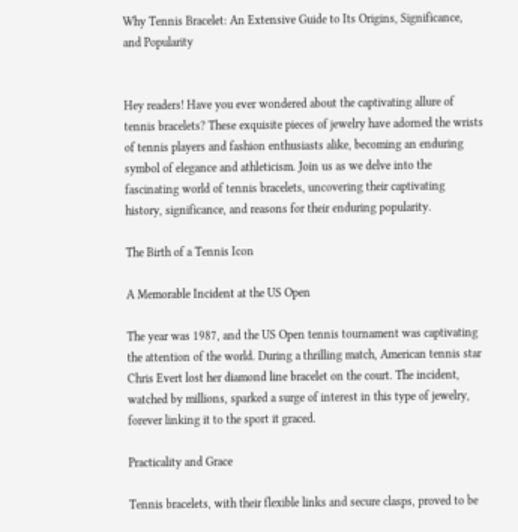Why Tennis Bracelet: An Extensive Guide to Its Origins, Significance, and Popularity


Hey readers! Have you ever wondered about the captivating allure of tennis bracelets? These exquisite pieces of jewelry have adorned the wrists of tennis players and fashion enthusiasts alike, becoming an enduring symbol of elegance and athleticism. Join us as we delve into the fascinating world of tennis bracelets, uncovering their captivating history, significance, and reasons for their enduring popularity.

The Birth of a Tennis Icon

A Memorable Incident at the US Open

The year was 1987, and the US Open tennis tournament was captivating the attention of the world. During a thrilling match, American tennis star Chris Evert lost her diamond line bracelet on the court. The incident, watched by millions, sparked a surge of interest in this type of jewelry, forever linking it to the sport it graced.

Practicality and Grace

Tennis bracelets, with their flexible links and secure clasps, proved to be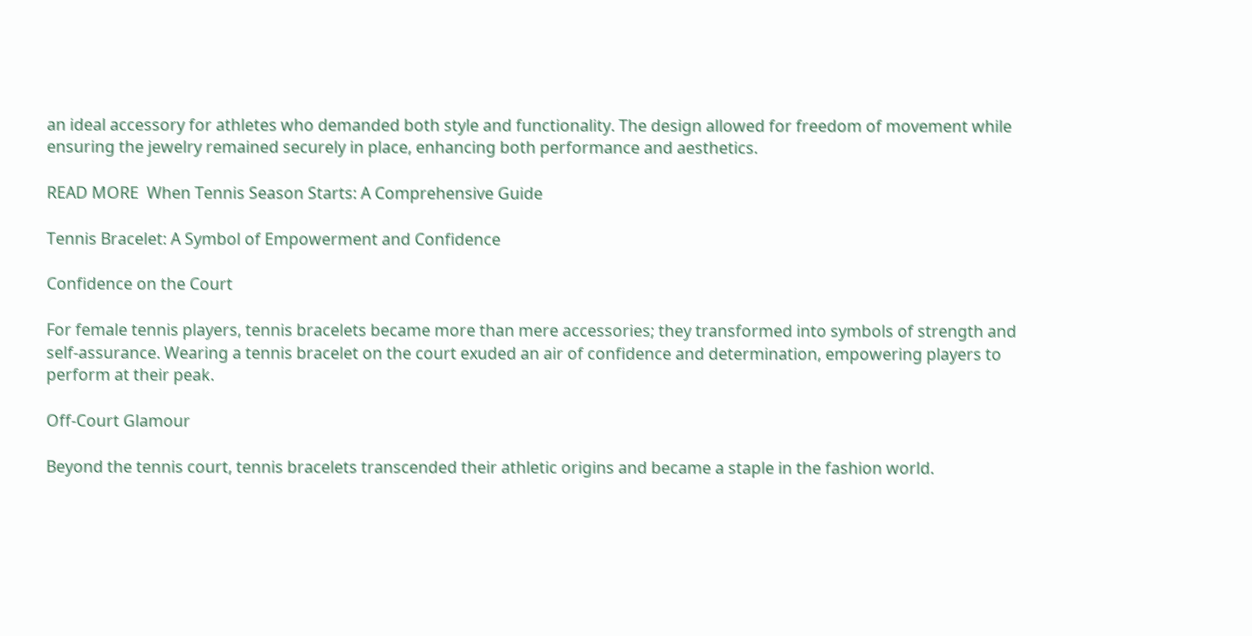an ideal accessory for athletes who demanded both style and functionality. The design allowed for freedom of movement while ensuring the jewelry remained securely in place, enhancing both performance and aesthetics.

READ MORE  When Tennis Season Starts: A Comprehensive Guide

Tennis Bracelet: A Symbol of Empowerment and Confidence

Confidence on the Court

For female tennis players, tennis bracelets became more than mere accessories; they transformed into symbols of strength and self-assurance. Wearing a tennis bracelet on the court exuded an air of confidence and determination, empowering players to perform at their peak.

Off-Court Glamour

Beyond the tennis court, tennis bracelets transcended their athletic origins and became a staple in the fashion world.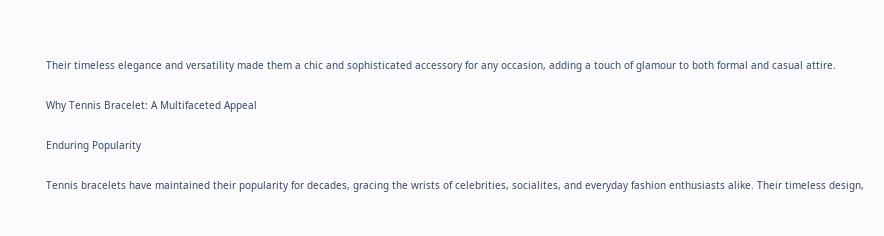Their timeless elegance and versatility made them a chic and sophisticated accessory for any occasion, adding a touch of glamour to both formal and casual attire.

Why Tennis Bracelet: A Multifaceted Appeal

Enduring Popularity

Tennis bracelets have maintained their popularity for decades, gracing the wrists of celebrities, socialites, and everyday fashion enthusiasts alike. Their timeless design,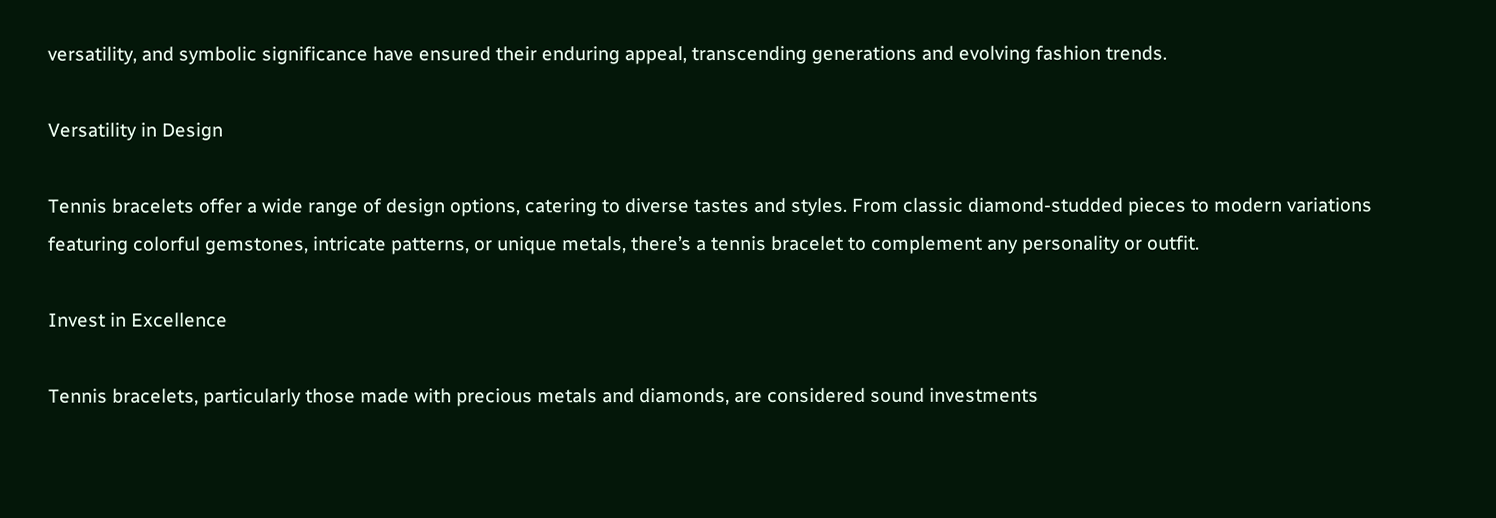versatility, and symbolic significance have ensured their enduring appeal, transcending generations and evolving fashion trends.

Versatility in Design

Tennis bracelets offer a wide range of design options, catering to diverse tastes and styles. From classic diamond-studded pieces to modern variations featuring colorful gemstones, intricate patterns, or unique metals, there’s a tennis bracelet to complement any personality or outfit.

Invest in Excellence

Tennis bracelets, particularly those made with precious metals and diamonds, are considered sound investments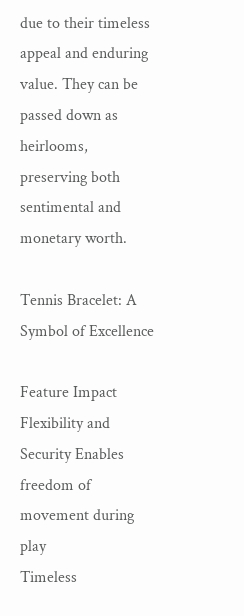due to their timeless appeal and enduring value. They can be passed down as heirlooms, preserving both sentimental and monetary worth.

Tennis Bracelet: A Symbol of Excellence

Feature Impact
Flexibility and Security Enables freedom of movement during play
Timeless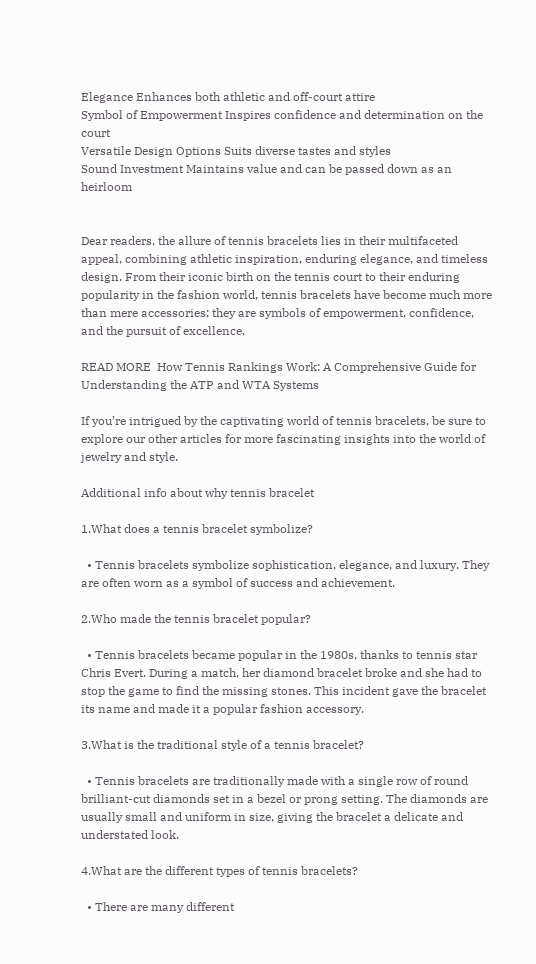Elegance Enhances both athletic and off-court attire
Symbol of Empowerment Inspires confidence and determination on the court
Versatile Design Options Suits diverse tastes and styles
Sound Investment Maintains value and can be passed down as an heirloom


Dear readers, the allure of tennis bracelets lies in their multifaceted appeal, combining athletic inspiration, enduring elegance, and timeless design. From their iconic birth on the tennis court to their enduring popularity in the fashion world, tennis bracelets have become much more than mere accessories; they are symbols of empowerment, confidence, and the pursuit of excellence.

READ MORE  How Tennis Rankings Work: A Comprehensive Guide for Understanding the ATP and WTA Systems

If you’re intrigued by the captivating world of tennis bracelets, be sure to explore our other articles for more fascinating insights into the world of jewelry and style.

Additional info about why tennis bracelet

1.What does a tennis bracelet symbolize?

  • Tennis bracelets symbolize sophistication, elegance, and luxury. They are often worn as a symbol of success and achievement.

2.Who made the tennis bracelet popular?

  • Tennis bracelets became popular in the 1980s, thanks to tennis star Chris Evert. During a match, her diamond bracelet broke and she had to stop the game to find the missing stones. This incident gave the bracelet its name and made it a popular fashion accessory.

3.What is the traditional style of a tennis bracelet?

  • Tennis bracelets are traditionally made with a single row of round brilliant-cut diamonds set in a bezel or prong setting. The diamonds are usually small and uniform in size, giving the bracelet a delicate and understated look.

4.What are the different types of tennis bracelets?

  • There are many different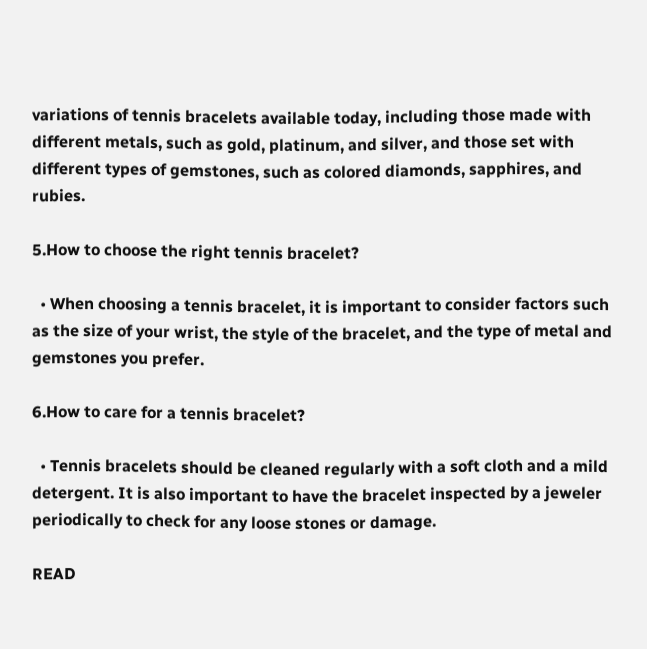variations of tennis bracelets available today, including those made with different metals, such as gold, platinum, and silver, and those set with different types of gemstones, such as colored diamonds, sapphires, and rubies.

5.How to choose the right tennis bracelet?

  • When choosing a tennis bracelet, it is important to consider factors such as the size of your wrist, the style of the bracelet, and the type of metal and gemstones you prefer.

6.How to care for a tennis bracelet?

  • Tennis bracelets should be cleaned regularly with a soft cloth and a mild detergent. It is also important to have the bracelet inspected by a jeweler periodically to check for any loose stones or damage.

READ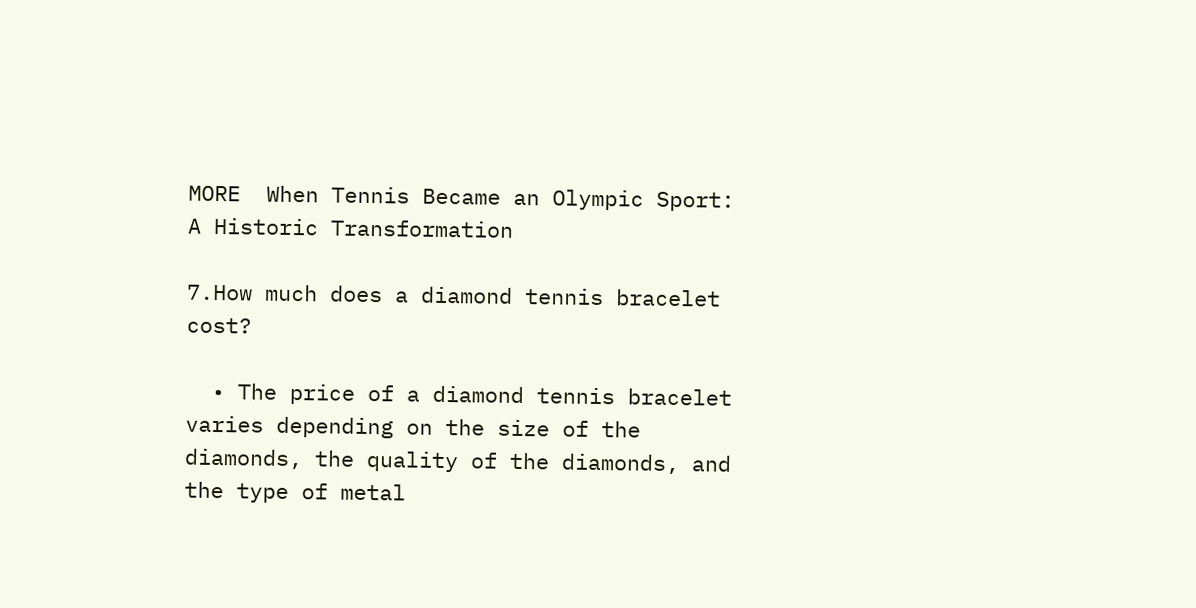MORE  When Tennis Became an Olympic Sport: A Historic Transformation

7.How much does a diamond tennis bracelet cost?

  • The price of a diamond tennis bracelet varies depending on the size of the diamonds, the quality of the diamonds, and the type of metal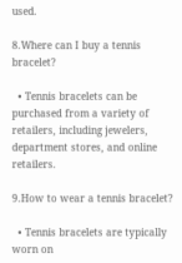used.

8.Where can I buy a tennis bracelet?

  • Tennis bracelets can be purchased from a variety of retailers, including jewelers, department stores, and online retailers.

9.How to wear a tennis bracelet?

  • Tennis bracelets are typically worn on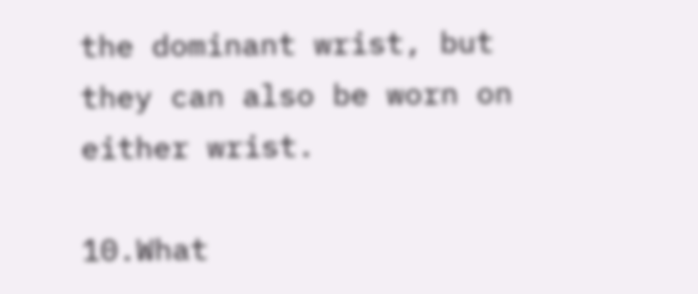the dominant wrist, but they can also be worn on either wrist.

10.What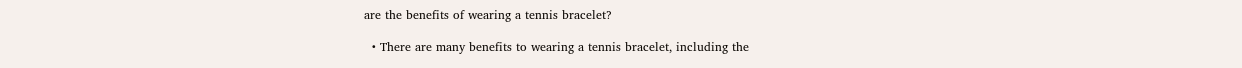are the benefits of wearing a tennis bracelet?

  • There are many benefits to wearing a tennis bracelet, including the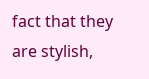fact that they are stylish,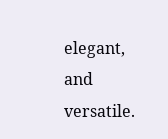elegant, and versatile.